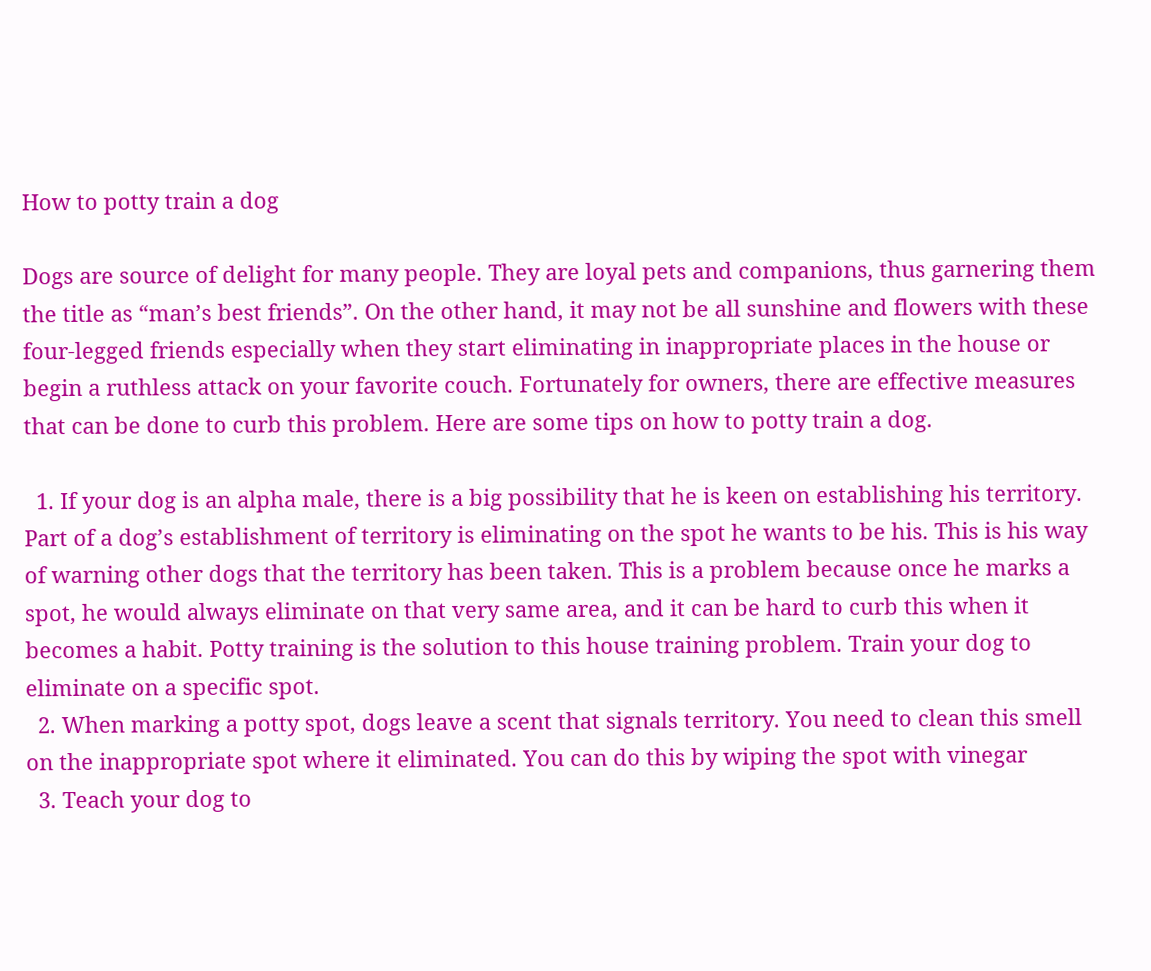How to potty train a dog

Dogs are source of delight for many people. They are loyal pets and companions, thus garnering them the title as “man’s best friends”. On the other hand, it may not be all sunshine and flowers with these four-legged friends especially when they start eliminating in inappropriate places in the house or begin a ruthless attack on your favorite couch. Fortunately for owners, there are effective measures that can be done to curb this problem. Here are some tips on how to potty train a dog.

  1. If your dog is an alpha male, there is a big possibility that he is keen on establishing his territory. Part of a dog’s establishment of territory is eliminating on the spot he wants to be his. This is his way of warning other dogs that the territory has been taken. This is a problem because once he marks a spot, he would always eliminate on that very same area, and it can be hard to curb this when it becomes a habit. Potty training is the solution to this house training problem. Train your dog to eliminate on a specific spot.
  2. When marking a potty spot, dogs leave a scent that signals territory. You need to clean this smell on the inappropriate spot where it eliminated. You can do this by wiping the spot with vinegar
  3. Teach your dog to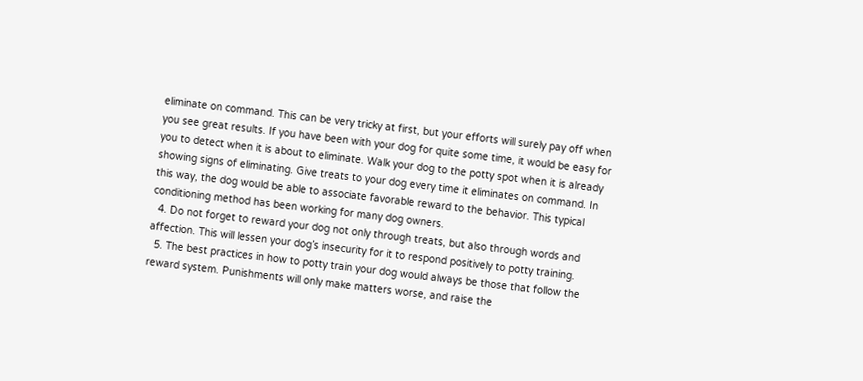eliminate on command. This can be very tricky at first, but your efforts will surely pay off when you see great results. If you have been with your dog for quite some time, it would be easy for you to detect when it is about to eliminate. Walk your dog to the potty spot when it is already showing signs of eliminating. Give treats to your dog every time it eliminates on command. In this way, the dog would be able to associate favorable reward to the behavior. This typical conditioning method has been working for many dog owners.
  4. Do not forget to reward your dog not only through treats, but also through words and affection. This will lessen your dog’s insecurity for it to respond positively to potty training.
  5. The best practices in how to potty train your dog would always be those that follow the reward system. Punishments will only make matters worse, and raise the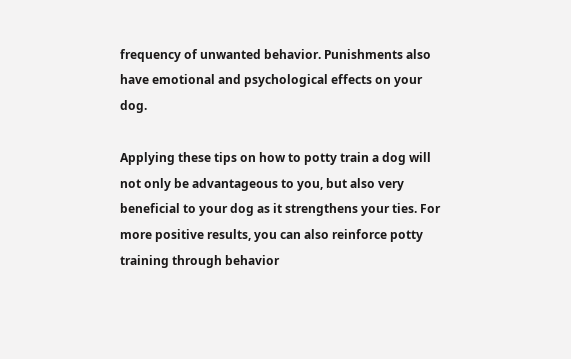frequency of unwanted behavior. Punishments also have emotional and psychological effects on your dog.

Applying these tips on how to potty train a dog will not only be advantageous to you, but also very beneficial to your dog as it strengthens your ties. For more positive results, you can also reinforce potty training through behavior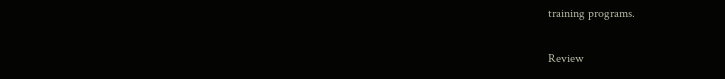training programs.

Review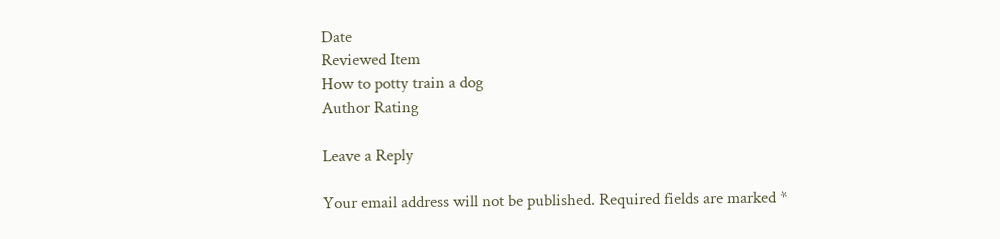Date
Reviewed Item
How to potty train a dog
Author Rating

Leave a Reply

Your email address will not be published. Required fields are marked *